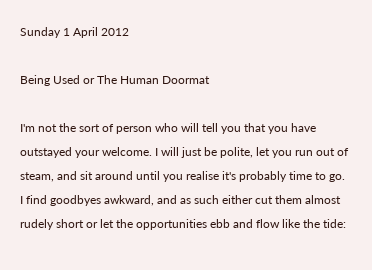Sunday 1 April 2012

Being Used or The Human Doormat

I'm not the sort of person who will tell you that you have outstayed your welcome. I will just be polite, let you run out of steam, and sit around until you realise it's probably time to go. I find goodbyes awkward, and as such either cut them almost rudely short or let the opportunities ebb and flow like the tide: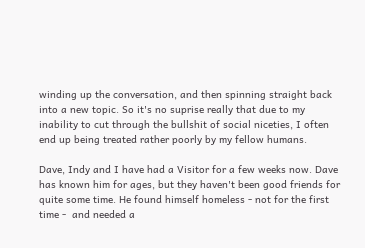winding up the conversation, and then spinning straight back into a new topic. So it's no suprise really that due to my inability to cut through the bullshit of social niceties, I often end up being treated rather poorly by my fellow humans.

Dave, Indy and I have had a Visitor for a few weeks now. Dave has known him for ages, but they haven't been good friends for quite some time. He found himself homeless - not for the first time -  and needed a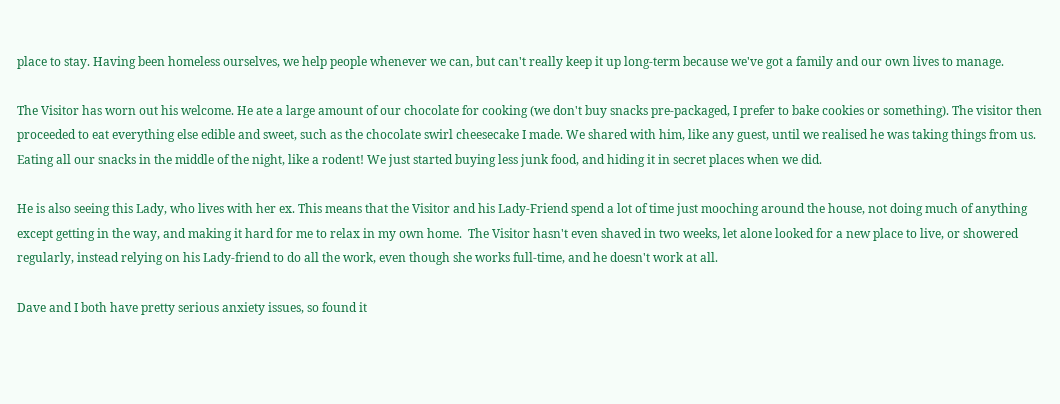place to stay. Having been homeless ourselves, we help people whenever we can, but can't really keep it up long-term because we've got a family and our own lives to manage.

The Visitor has worn out his welcome. He ate a large amount of our chocolate for cooking (we don't buy snacks pre-packaged, I prefer to bake cookies or something). The visitor then proceeded to eat everything else edible and sweet, such as the chocolate swirl cheesecake I made. We shared with him, like any guest, until we realised he was taking things from us. Eating all our snacks in the middle of the night, like a rodent! We just started buying less junk food, and hiding it in secret places when we did.

He is also seeing this Lady, who lives with her ex. This means that the Visitor and his Lady-Friend spend a lot of time just mooching around the house, not doing much of anything except getting in the way, and making it hard for me to relax in my own home.  The Visitor hasn't even shaved in two weeks, let alone looked for a new place to live, or showered regularly, instead relying on his Lady-friend to do all the work, even though she works full-time, and he doesn't work at all.

Dave and I both have pretty serious anxiety issues, so found it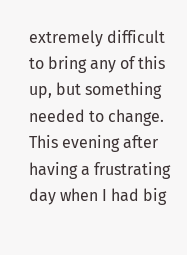extremely difficult to bring any of this up, but something needed to change. This evening after having a frustrating day when I had big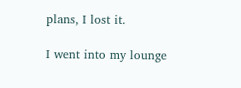plans, I lost it.

I went into my lounge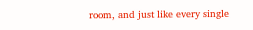room, and just like every single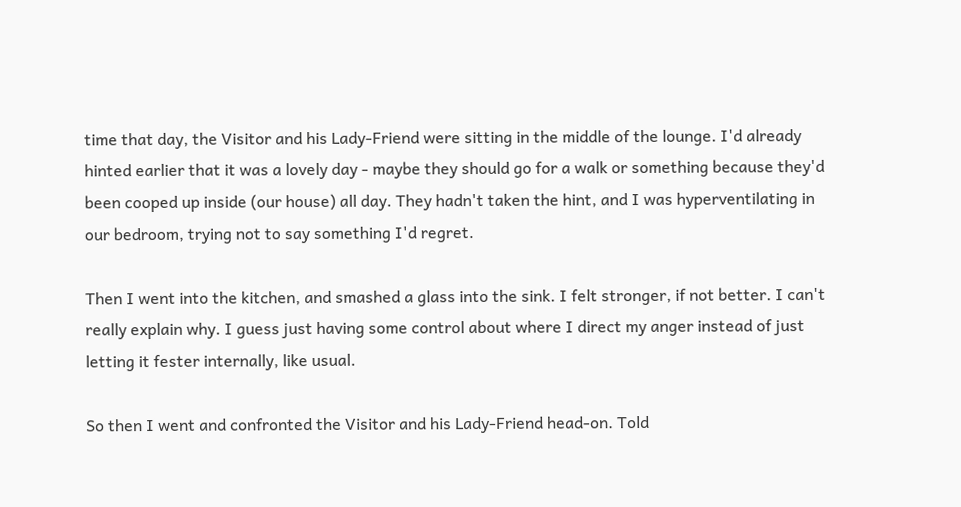time that day, the Visitor and his Lady-Friend were sitting in the middle of the lounge. I'd already hinted earlier that it was a lovely day - maybe they should go for a walk or something because they'd been cooped up inside (our house) all day. They hadn't taken the hint, and I was hyperventilating in our bedroom, trying not to say something I'd regret.

Then I went into the kitchen, and smashed a glass into the sink. I felt stronger, if not better. I can't really explain why. I guess just having some control about where I direct my anger instead of just letting it fester internally, like usual.

So then I went and confronted the Visitor and his Lady-Friend head-on. Told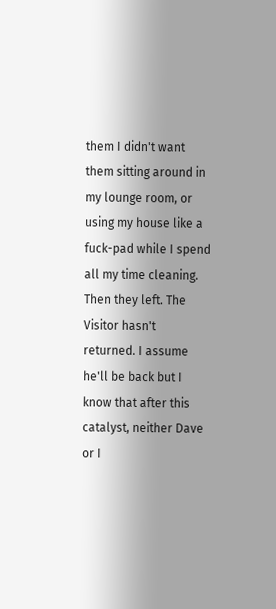them I didn't want them sitting around in my lounge room, or using my house like a fuck-pad while I spend all my time cleaning. Then they left. The Visitor hasn't returned. I assume he'll be back but I know that after this catalyst, neither Dave or I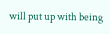will put up with being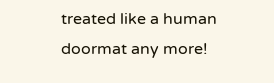treated like a human doormat any more!